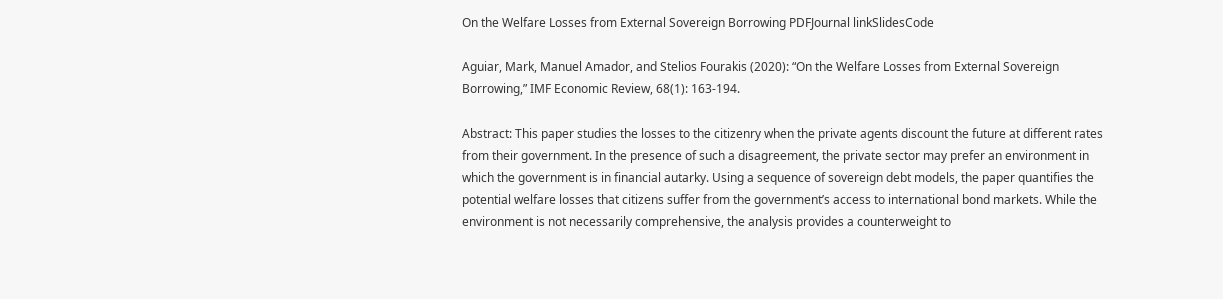On the Welfare Losses from External Sovereign Borrowing PDFJournal linkSlidesCode

Aguiar, Mark, Manuel Amador, and Stelios Fourakis (2020): “On the Welfare Losses from External Sovereign Borrowing,” IMF Economic Review, 68(1): 163-194.

Abstract: This paper studies the losses to the citizenry when the private agents discount the future at different rates from their government. In the presence of such a disagreement, the private sector may prefer an environment in which the government is in financial autarky. Using a sequence of sovereign debt models, the paper quantifies the potential welfare losses that citizens suffer from the government’s access to international bond markets. While the environment is not necessarily comprehensive, the analysis provides a counterweight to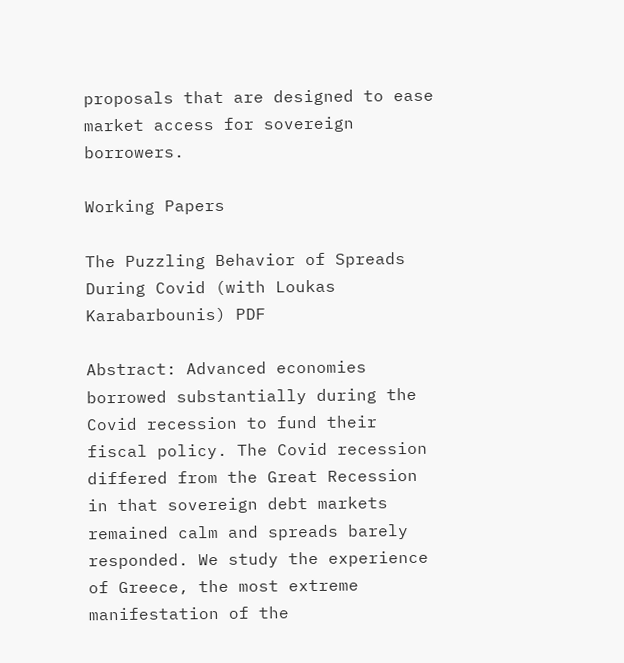proposals that are designed to ease market access for sovereign borrowers.

Working Papers

The Puzzling Behavior of Spreads During Covid (with Loukas Karabarbounis) PDF

Abstract: Advanced economies borrowed substantially during the Covid recession to fund their fiscal policy. The Covid recession differed from the Great Recession in that sovereign debt markets remained calm and spreads barely responded. We study the experience of Greece, the most extreme manifestation of the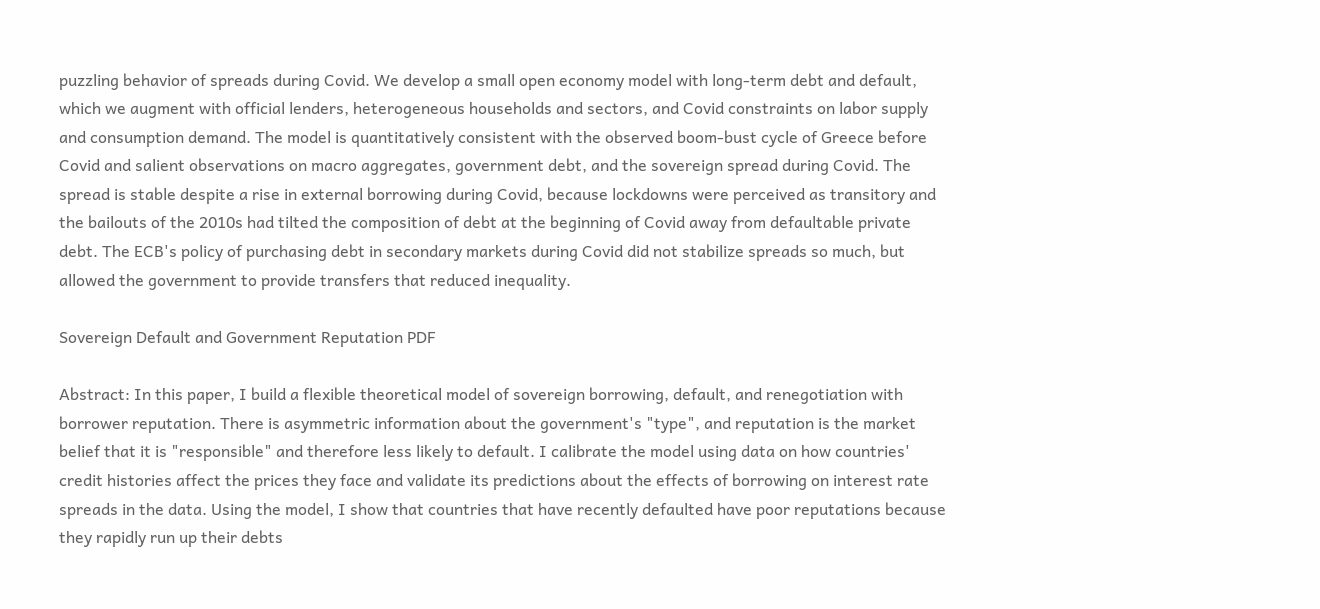puzzling behavior of spreads during Covid. We develop a small open economy model with long-term debt and default, which we augment with official lenders, heterogeneous households and sectors, and Covid constraints on labor supply and consumption demand. The model is quantitatively consistent with the observed boom-bust cycle of Greece before Covid and salient observations on macro aggregates, government debt, and the sovereign spread during Covid. The spread is stable despite a rise in external borrowing during Covid, because lockdowns were perceived as transitory and the bailouts of the 2010s had tilted the composition of debt at the beginning of Covid away from defaultable private debt. The ECB's policy of purchasing debt in secondary markets during Covid did not stabilize spreads so much, but allowed the government to provide transfers that reduced inequality.

Sovereign Default and Government Reputation PDF

Abstract: In this paper, I build a flexible theoretical model of sovereign borrowing, default, and renegotiation with borrower reputation. There is asymmetric information about the government's "type", and reputation is the market belief that it is "responsible" and therefore less likely to default. I calibrate the model using data on how countries' credit histories affect the prices they face and validate its predictions about the effects of borrowing on interest rate spreads in the data. Using the model, I show that countries that have recently defaulted have poor reputations because they rapidly run up their debts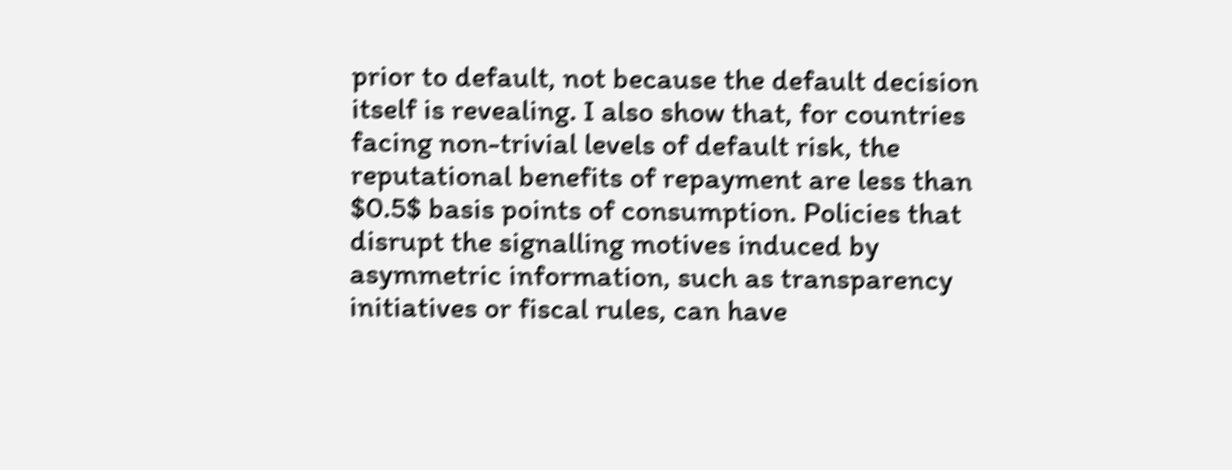prior to default, not because the default decision itself is revealing. I also show that, for countries facing non-trivial levels of default risk, the reputational benefits of repayment are less than $0.5$ basis points of consumption. Policies that disrupt the signalling motives induced by asymmetric information, such as transparency initiatives or fiscal rules, can have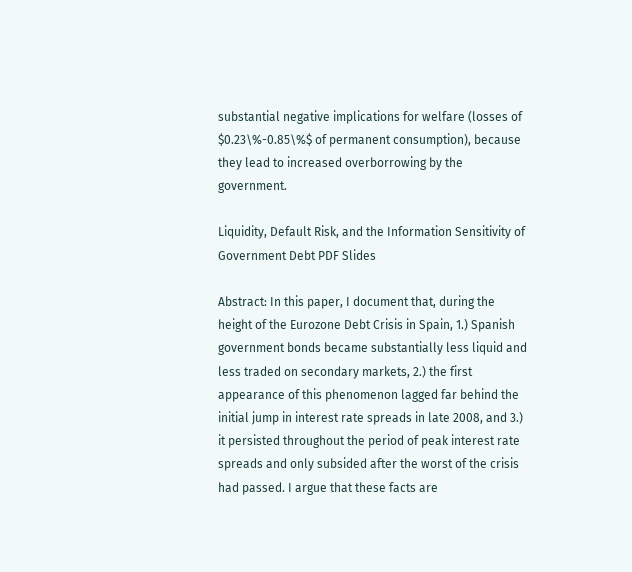substantial negative implications for welfare (losses of $0.23\%-0.85\%$ of permanent consumption), because they lead to increased overborrowing by the government.

Liquidity, Default Risk, and the Information Sensitivity of Government Debt PDF Slides

Abstract: In this paper, I document that, during the height of the Eurozone Debt Crisis in Spain, 1.) Spanish government bonds became substantially less liquid and less traded on secondary markets, 2.) the first appearance of this phenomenon lagged far behind the initial jump in interest rate spreads in late 2008, and 3.) it persisted throughout the period of peak interest rate spreads and only subsided after the worst of the crisis had passed. I argue that these facts are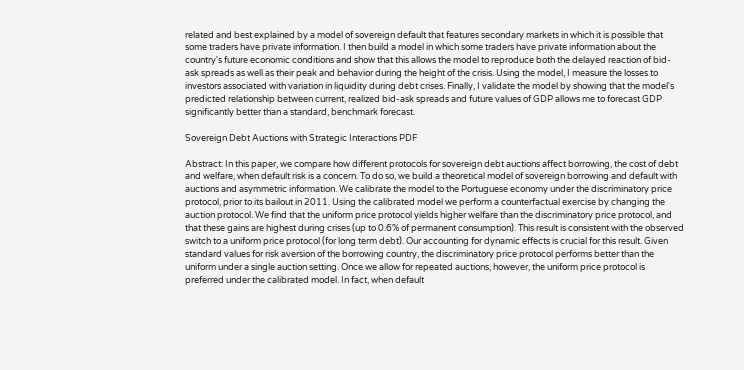related and best explained by a model of sovereign default that features secondary markets in which it is possible that some traders have private information. I then build a model in which some traders have private information about the country's future economic conditions and show that this allows the model to reproduce both the delayed reaction of bid-ask spreads as well as their peak and behavior during the height of the crisis. Using the model, I measure the losses to investors associated with variation in liquidity during debt crises. Finally, I validate the model by showing that the model's predicted relationship between current, realized bid-ask spreads and future values of GDP allows me to forecast GDP significantly better than a standard, benchmark forecast.

Sovereign Debt Auctions with Strategic Interactions PDF

Abstract: In this paper, we compare how different protocols for sovereign debt auctions affect borrowing, the cost of debt and welfare, when default risk is a concern. To do so, we build a theoretical model of sovereign borrowing and default with auctions and asymmetric information. We calibrate the model to the Portuguese economy under the discriminatory price protocol, prior to its bailout in 2011. Using the calibrated model we perform a counterfactual exercise by changing the auction protocol. We find that the uniform price protocol yields higher welfare than the discriminatory price protocol, and that these gains are highest during crises (up to 0.6% of permanent consumption). This result is consistent with the observed switch to a uniform price protocol (for long term debt). Our accounting for dynamic effects is crucial for this result. Given standard values for risk aversion of the borrowing country, the discriminatory price protocol performs better than the uniform under a single auction setting. Once we allow for repeated auctions, however, the uniform price protocol is preferred under the calibrated model. In fact, when default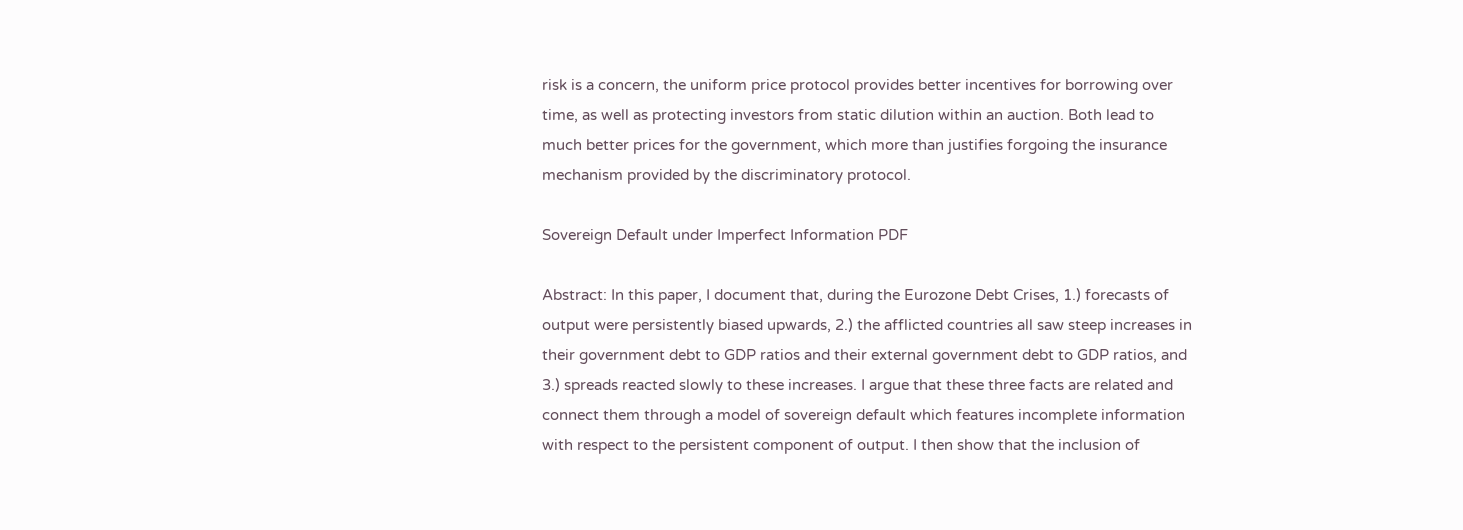risk is a concern, the uniform price protocol provides better incentives for borrowing over time, as well as protecting investors from static dilution within an auction. Both lead to much better prices for the government, which more than justifies forgoing the insurance mechanism provided by the discriminatory protocol.

Sovereign Default under Imperfect Information PDF

Abstract: In this paper, I document that, during the Eurozone Debt Crises, 1.) forecasts of output were persistently biased upwards, 2.) the afflicted countries all saw steep increases in their government debt to GDP ratios and their external government debt to GDP ratios, and 3.) spreads reacted slowly to these increases. I argue that these three facts are related and connect them through a model of sovereign default which features incomplete information with respect to the persistent component of output. I then show that the inclusion of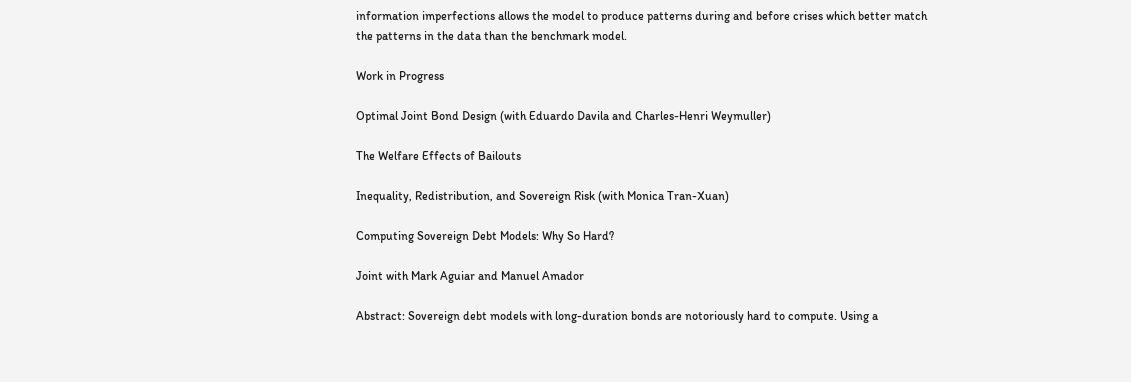information imperfections allows the model to produce patterns during and before crises which better match the patterns in the data than the benchmark model.

Work in Progress

Optimal Joint Bond Design (with Eduardo Davila and Charles-Henri Weymuller)

The Welfare Effects of Bailouts

Inequality, Redistribution, and Sovereign Risk (with Monica Tran-Xuan)

Computing Sovereign Debt Models: Why So Hard?

Joint with Mark Aguiar and Manuel Amador

Abstract: Sovereign debt models with long-duration bonds are notoriously hard to compute. Using a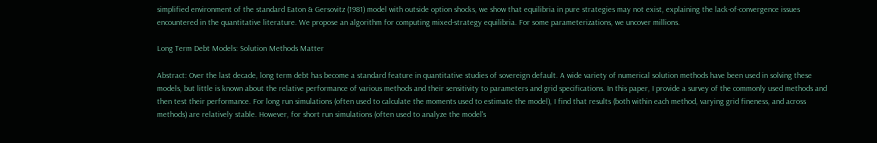simplified environment of the standard Eaton & Gersovitz (1981) model with outside option shocks, we show that equilibria in pure strategies may not exist, explaining the lack-of-convergence issues encountered in the quantitative literature. We propose an algorithm for computing mixed-strategy equilibria. For some parameterizations, we uncover millions.

Long Term Debt Models: Solution Methods Matter

Abstract: Over the last decade, long term debt has become a standard feature in quantitative studies of sovereign default. A wide variety of numerical solution methods have been used in solving these models, but little is known about the relative performance of various methods and their sensitivity to parameters and grid specifications. In this paper, I provide a survey of the commonly used methods and then test their performance. For long run simulations (often used to calculate the moments used to estimate the model), I find that results (both within each method, varying grid fineness, and across methods) are relatively stable. However, for short run simulations (often used to analyze the model's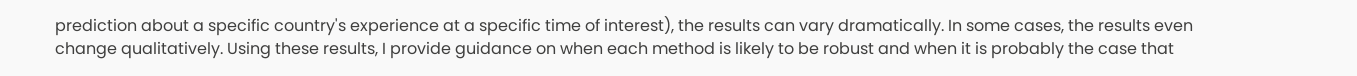prediction about a specific country's experience at a specific time of interest), the results can vary dramatically. In some cases, the results even change qualitatively. Using these results, I provide guidance on when each method is likely to be robust and when it is probably the case that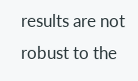results are not robust to the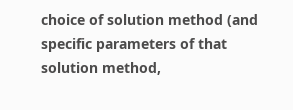choice of solution method (and specific parameters of that solution method,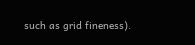such as grid fineness).